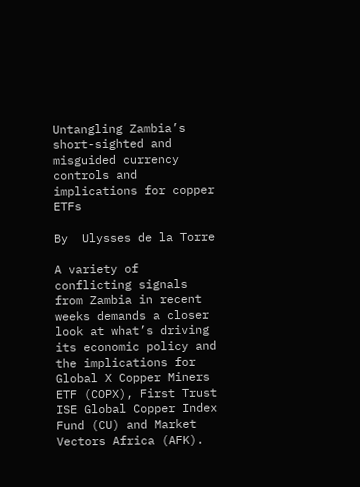Untangling Zambia’s short-sighted and misguided currency controls and implications for copper ETFs

By  Ulysses de la Torre

A variety of conflicting signals from Zambia in recent weeks demands a closer look at what’s driving its economic policy and the implications for Global X Copper Miners ETF (COPX), First Trust ISE Global Copper Index Fund (CU) and Market Vectors Africa (AFK).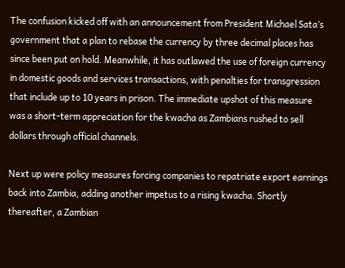The confusion kicked off with an announcement from President Michael Sata’s government that a plan to rebase the currency by three decimal places has since been put on hold. Meanwhile, it has outlawed the use of foreign currency in domestic goods and services transactions, with penalties for transgression that include up to 10 years in prison. The immediate upshot of this measure was a short-term appreciation for the kwacha as Zambians rushed to sell dollars through official channels.

Next up were policy measures forcing companies to repatriate export earnings back into Zambia, adding another impetus to a rising kwacha. Shortly thereafter, a Zambian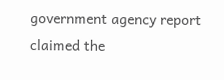government agency report claimed the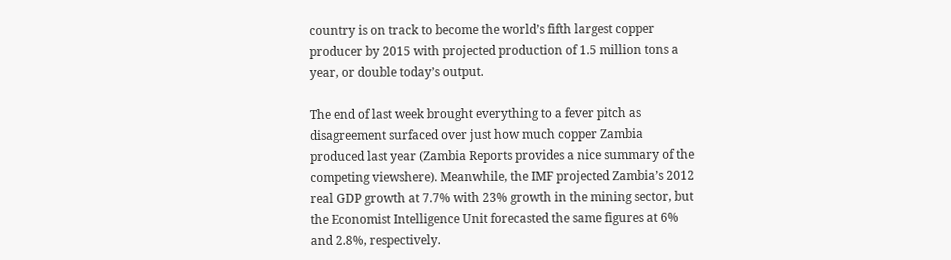country is on track to become the world’s fifth largest copper producer by 2015 with projected production of 1.5 million tons a year, or double today’s output.

The end of last week brought everything to a fever pitch as disagreement surfaced over just how much copper Zambia produced last year (Zambia Reports provides a nice summary of the competing viewshere). Meanwhile, the IMF projected Zambia’s 2012 real GDP growth at 7.7% with 23% growth in the mining sector, but the Economist Intelligence Unit forecasted the same figures at 6% and 2.8%, respectively.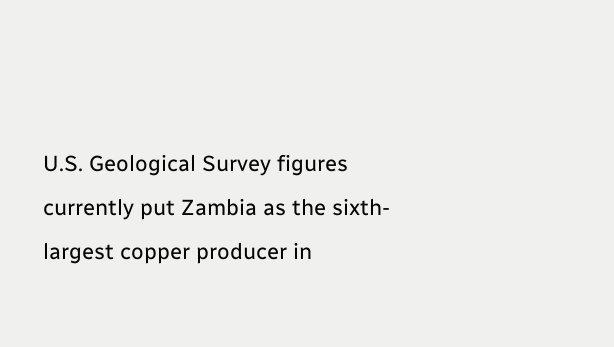U.S. Geological Survey figures currently put Zambia as the sixth-largest copper producer in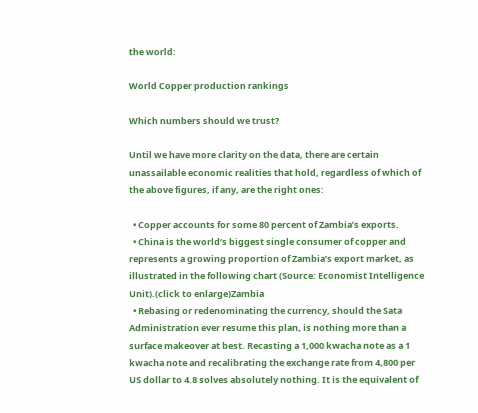the world:

World Copper production rankings

Which numbers should we trust?

Until we have more clarity on the data, there are certain unassailable economic realities that hold, regardless of which of the above figures, if any, are the right ones:

  • Copper accounts for some 80 percent of Zambia’s exports.
  • China is the world’s biggest single consumer of copper and represents a growing proportion of Zambia’s export market, as illustrated in the following chart (Source: Economist Intelligence Unit).(click to enlarge)Zambia
  • Rebasing or redenominating the currency, should the Sata Administration ever resume this plan, is nothing more than a surface makeover at best. Recasting a 1,000 kwacha note as a 1 kwacha note and recalibrating the exchange rate from 4,800 per US dollar to 4.8 solves absolutely nothing. It is the equivalent of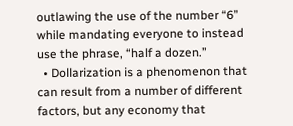outlawing the use of the number “6” while mandating everyone to instead use the phrase, “half a dozen.”
  • Dollarization is a phenomenon that can result from a number of different factors, but any economy that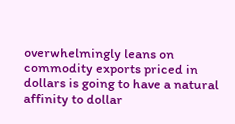overwhelmingly leans on commodity exports priced in dollars is going to have a natural affinity to dollar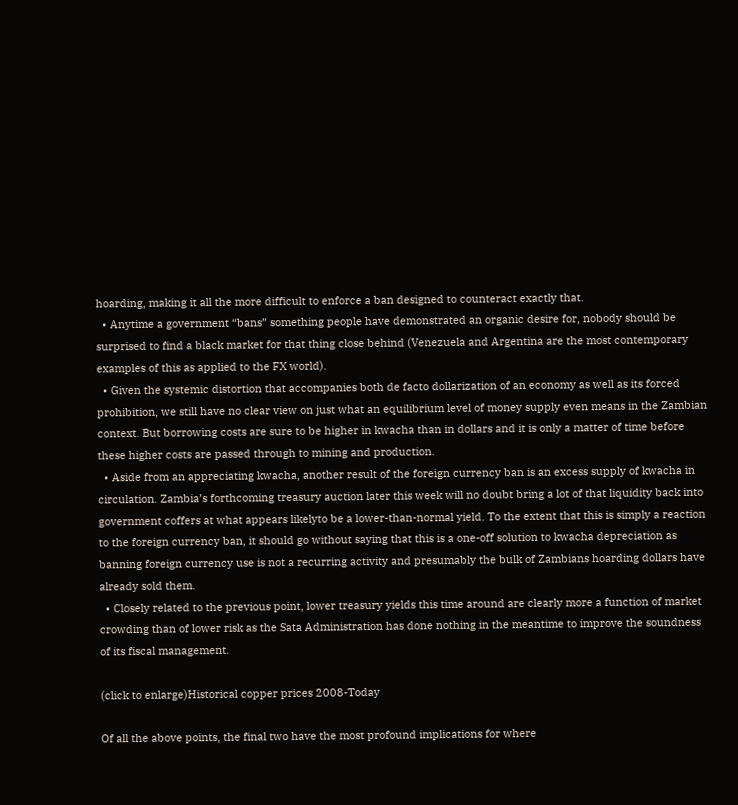hoarding, making it all the more difficult to enforce a ban designed to counteract exactly that.
  • Anytime a government “bans” something people have demonstrated an organic desire for, nobody should be surprised to find a black market for that thing close behind (Venezuela and Argentina are the most contemporary examples of this as applied to the FX world).
  • Given the systemic distortion that accompanies both de facto dollarization of an economy as well as its forced prohibition, we still have no clear view on just what an equilibrium level of money supply even means in the Zambian context. But borrowing costs are sure to be higher in kwacha than in dollars and it is only a matter of time before these higher costs are passed through to mining and production.
  • Aside from an appreciating kwacha, another result of the foreign currency ban is an excess supply of kwacha in circulation. Zambia’s forthcoming treasury auction later this week will no doubt bring a lot of that liquidity back into government coffers at what appears likelyto be a lower-than-normal yield. To the extent that this is simply a reaction to the foreign currency ban, it should go without saying that this is a one-off solution to kwacha depreciation as banning foreign currency use is not a recurring activity and presumably the bulk of Zambians hoarding dollars have already sold them.
  • Closely related to the previous point, lower treasury yields this time around are clearly more a function of market crowding than of lower risk as the Sata Administration has done nothing in the meantime to improve the soundness of its fiscal management.

(click to enlarge)Historical copper prices 2008-Today

Of all the above points, the final two have the most profound implications for where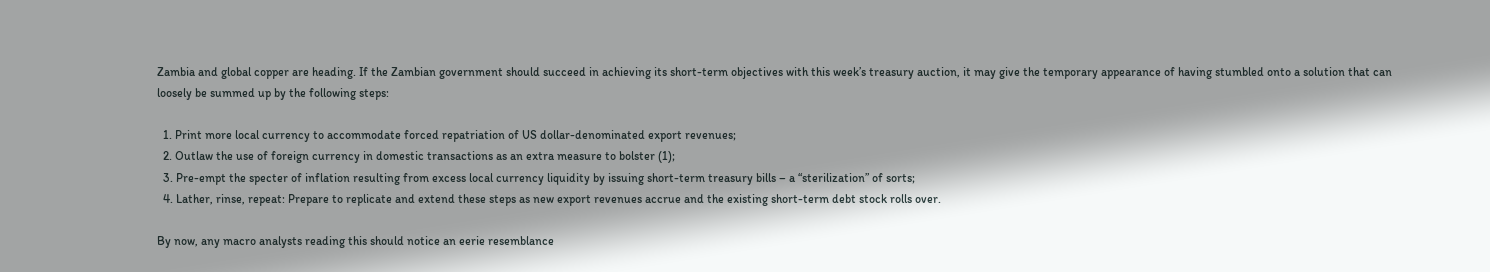Zambia and global copper are heading. If the Zambian government should succeed in achieving its short-term objectives with this week’s treasury auction, it may give the temporary appearance of having stumbled onto a solution that can loosely be summed up by the following steps:

  1. Print more local currency to accommodate forced repatriation of US dollar-denominated export revenues;
  2. Outlaw the use of foreign currency in domestic transactions as an extra measure to bolster (1);
  3. Pre-empt the specter of inflation resulting from excess local currency liquidity by issuing short-term treasury bills – a “sterilization” of sorts;
  4. Lather, rinse, repeat: Prepare to replicate and extend these steps as new export revenues accrue and the existing short-term debt stock rolls over.

By now, any macro analysts reading this should notice an eerie resemblance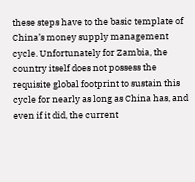these steps have to the basic template of China’s money supply management cycle. Unfortunately for Zambia, the country itself does not possess the requisite global footprint to sustain this cycle for nearly as long as China has, and even if it did, the current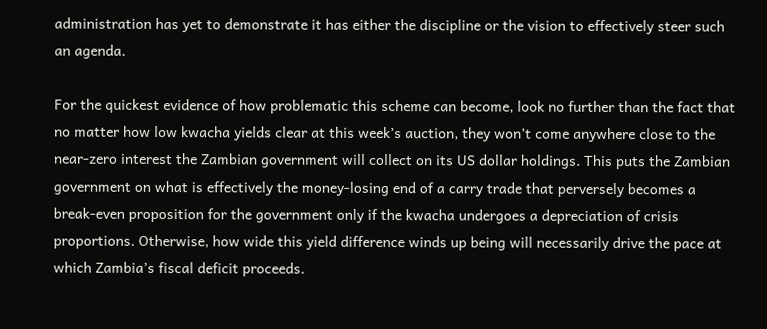administration has yet to demonstrate it has either the discipline or the vision to effectively steer such an agenda.

For the quickest evidence of how problematic this scheme can become, look no further than the fact that no matter how low kwacha yields clear at this week’s auction, they won’t come anywhere close to the near-zero interest the Zambian government will collect on its US dollar holdings. This puts the Zambian government on what is effectively the money-losing end of a carry trade that perversely becomes a break-even proposition for the government only if the kwacha undergoes a depreciation of crisis proportions. Otherwise, how wide this yield difference winds up being will necessarily drive the pace at which Zambia’s fiscal deficit proceeds.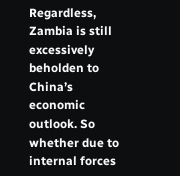Regardless, Zambia is still excessively beholden to China’s economic outlook. So whether due to internal forces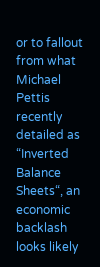or to fallout from what Michael Pettis recently detailed as “Inverted Balance Sheets“, an economic backlash looks likely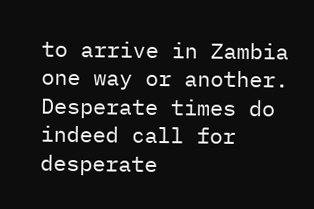to arrive in Zambia one way or another. Desperate times do indeed call for desperate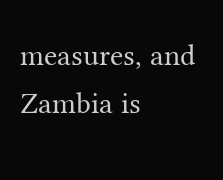measures, and Zambia is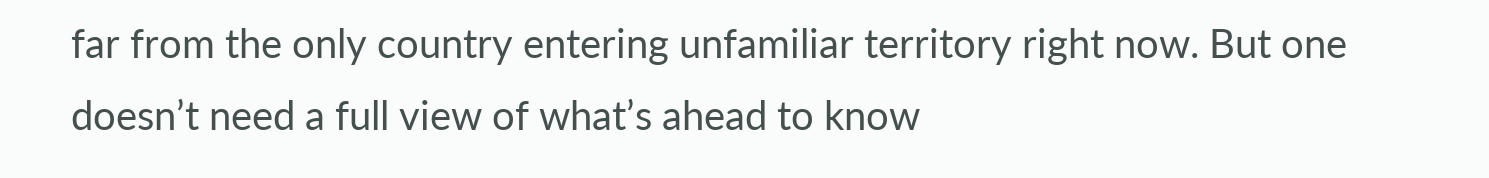far from the only country entering unfamiliar territory right now. But one doesn’t need a full view of what’s ahead to know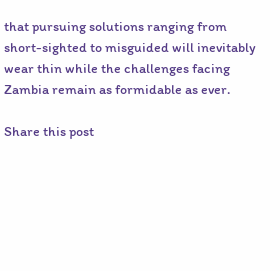that pursuing solutions ranging from short-sighted to misguided will inevitably wear thin while the challenges facing Zambia remain as formidable as ever.

Share this post